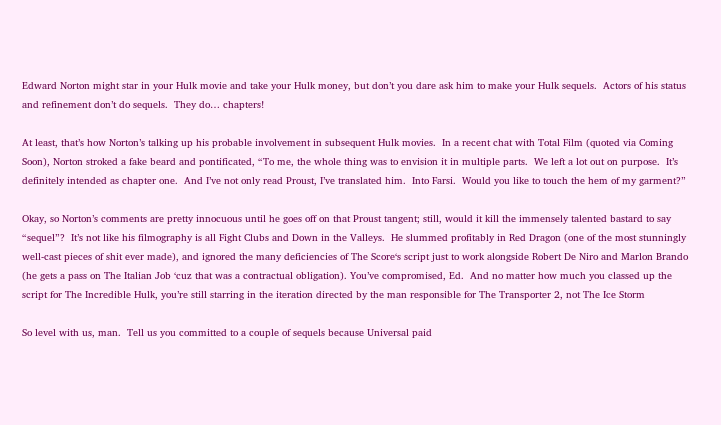Edward Norton might star in your Hulk movie and take your Hulk money, but don’t you dare ask him to make your Hulk sequels.  Actors of his status and refinement don’t do sequels.  They do… chapters!

At least, that’s how Norton’s talking up his probable involvement in subsequent Hulk movies.  In a recent chat with Total Film (quoted via Coming Soon), Norton stroked a fake beard and pontificated, “To me, the whole thing was to envision it in multiple parts.  We left a lot out on purpose.  It’s definitely intended as chapter one.  And I’ve not only read Proust, I’ve translated him.  Into Farsi.  Would you like to touch the hem of my garment?”

Okay, so Norton’s comments are pretty innocuous until he goes off on that Proust tangent; still, would it kill the immensely talented bastard to say “sequel”?  It’s not like his filmography is all Fight Clubs and Down in the Valleys.  He slummed profitably in Red Dragon (one of the most stunningly well-cast pieces of shit ever made), and ignored the many deficiencies of The Score‘s script just to work alongside Robert De Niro and Marlon Brando (he gets a pass on The Italian Job ‘cuz that was a contractual obligation). You’ve compromised, Ed.  And no matter how much you classed up the script for The Incredible Hulk, you’re still starring in the iteration directed by the man responsible for The Transporter 2, not The Ice Storm

So level with us, man.  Tell us you committed to a couple of sequels because Universal paid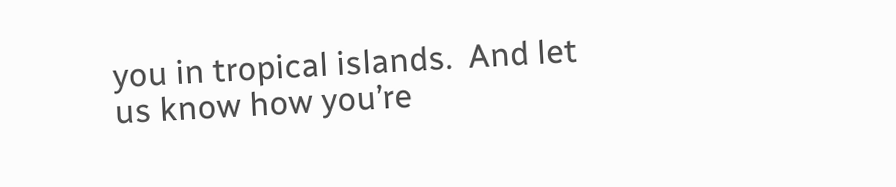you in tropical islands.  And let us know how you’re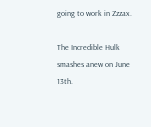going to work in Zzzax.

The Incredible Hulk smashes anew on June 13th.